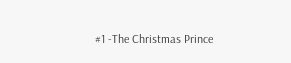#1 -The Christmas Prince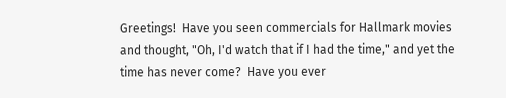Greetings!  Have you seen commercials for Hallmark movies and thought, "Oh, I'd watch that if I had the time," and yet the time has never come?  Have you ever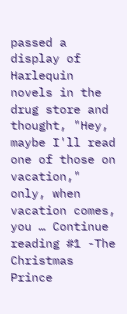passed a display of Harlequin novels in the drug store and thought, "Hey, maybe I'll read one of those on vacation," only, when vacation comes, you … Continue reading #1 -The Christmas Prince